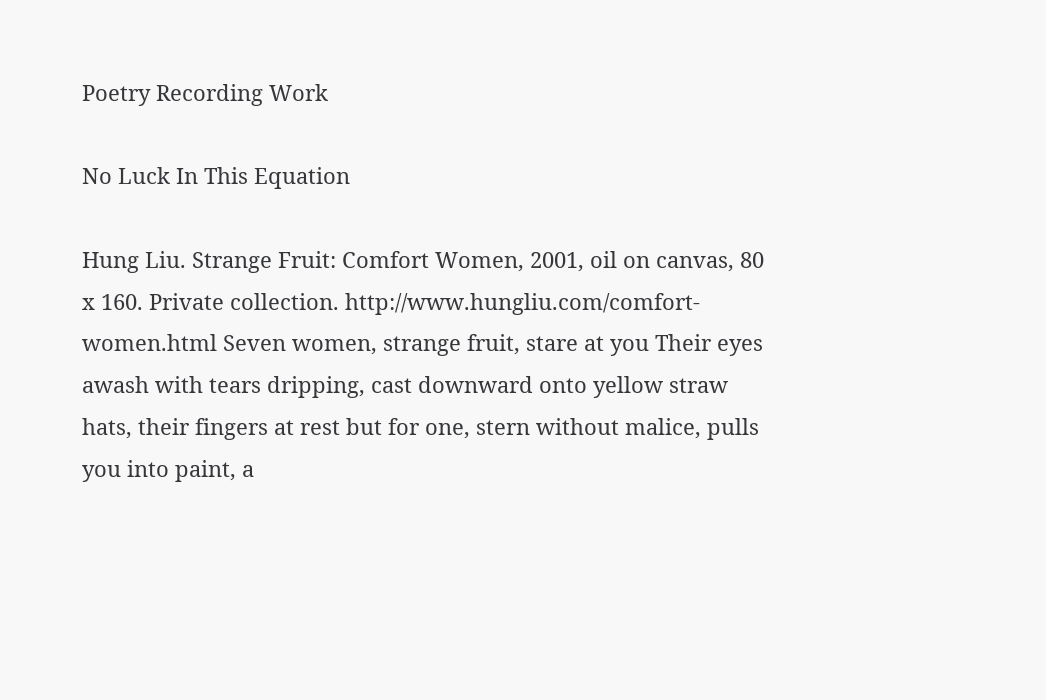Poetry Recording Work

No Luck In This Equation

Hung Liu. Strange Fruit: Comfort Women, 2001, oil on canvas, 80 x 160. Private collection. http://www.hungliu.com/comfort-women.html Seven women, strange fruit, stare at you Their eyes awash with tears dripping, cast downward onto yellow straw hats, their fingers at rest but for one, stern without malice, pulls you into paint, a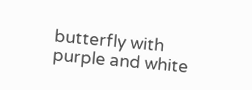butterfly with purple and white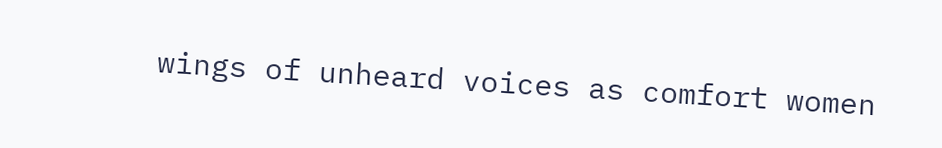wings of unheard voices as comfort women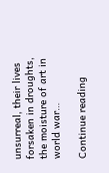unsurreal, their lives forsaken in droughts, the moisture of art in world war…

Continue reading